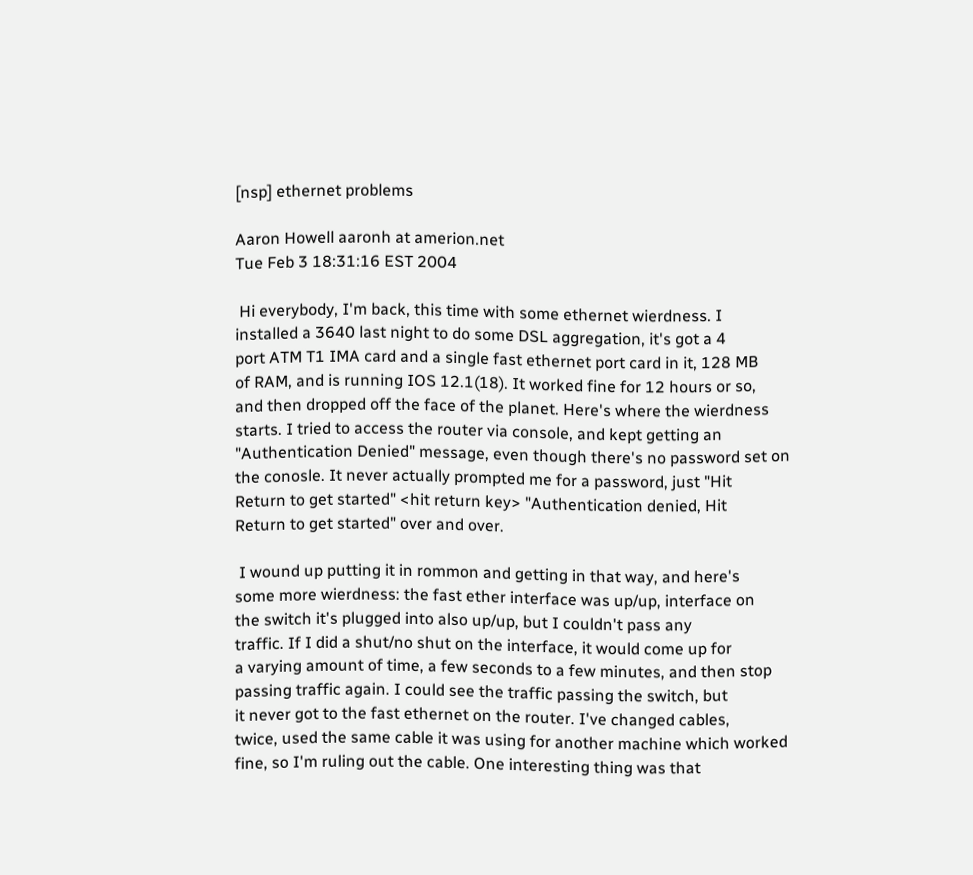[nsp] ethernet problems

Aaron Howell aaronh at amerion.net
Tue Feb 3 18:31:16 EST 2004

 Hi everybody, I'm back, this time with some ethernet wierdness. I
installed a 3640 last night to do some DSL aggregation, it's got a 4
port ATM T1 IMA card and a single fast ethernet port card in it, 128 MB
of RAM, and is running IOS 12.1(18). It worked fine for 12 hours or so,
and then dropped off the face of the planet. Here's where the wierdness
starts. I tried to access the router via console, and kept getting an
"Authentication Denied" message, even though there's no password set on
the conosle. It never actually prompted me for a password, just "Hit
Return to get started" <hit return key> "Authentication denied, Hit
Return to get started" over and over.

 I wound up putting it in rommon and getting in that way, and here's
some more wierdness: the fast ether interface was up/up, interface on
the switch it's plugged into also up/up, but I couldn't pass any
traffic. If I did a shut/no shut on the interface, it would come up for
a varying amount of time, a few seconds to a few minutes, and then stop
passing traffic again. I could see the traffic passing the switch, but
it never got to the fast ethernet on the router. I've changed cables,
twice, used the same cable it was using for another machine which worked
fine, so I'm ruling out the cable. One interesting thing was that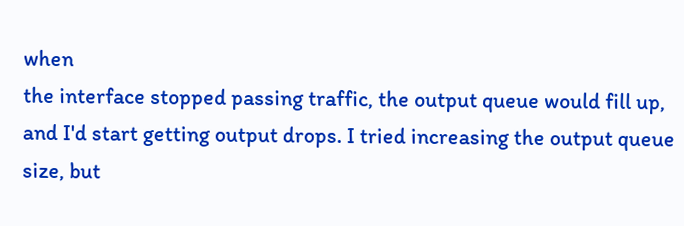when
the interface stopped passing traffic, the output queue would fill up,
and I'd start getting output drops. I tried increasing the output queue
size, but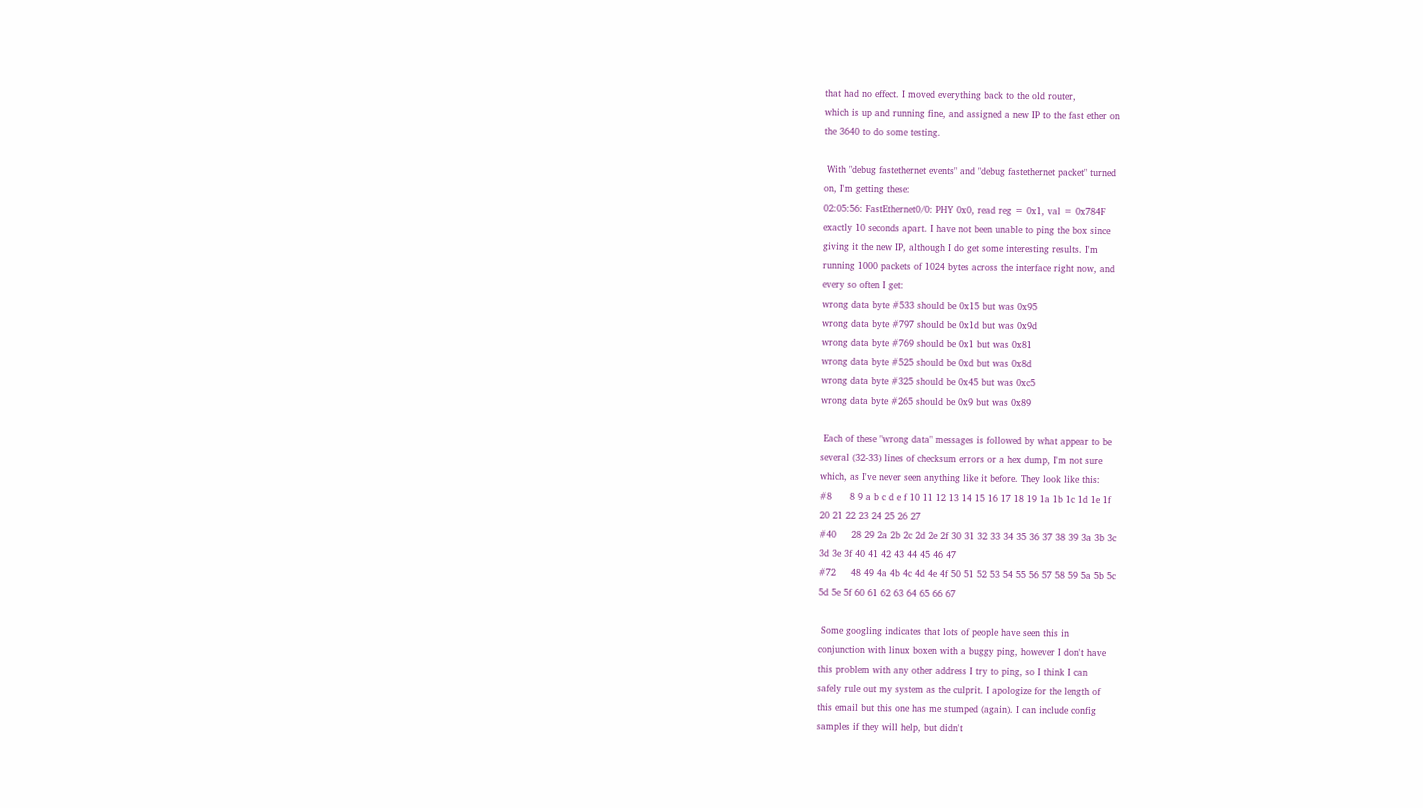that had no effect. I moved everything back to the old router,
which is up and running fine, and assigned a new IP to the fast ether on
the 3640 to do some testing.

 With "debug fastethernet events" and "debug fastethernet packet" turned
on, I'm getting these:
02:05:56: FastEthernet0/0: PHY 0x0, read reg = 0x1, val = 0x784F
exactly 10 seconds apart. I have not been unable to ping the box since
giving it the new IP, although I do get some interesting results. I'm
running 1000 packets of 1024 bytes across the interface right now, and
every so often I get:
wrong data byte #533 should be 0x15 but was 0x95
wrong data byte #797 should be 0x1d but was 0x9d
wrong data byte #769 should be 0x1 but was 0x81
wrong data byte #525 should be 0xd but was 0x8d
wrong data byte #325 should be 0x45 but was 0xc5
wrong data byte #265 should be 0x9 but was 0x89

 Each of these "wrong data" messages is followed by what appear to be
several (32-33) lines of checksum errors or a hex dump, I'm not sure
which, as I've never seen anything like it before. They look like this:
#8      8 9 a b c d e f 10 11 12 13 14 15 16 17 18 19 1a 1b 1c 1d 1e 1f
20 21 22 23 24 25 26 27
#40     28 29 2a 2b 2c 2d 2e 2f 30 31 32 33 34 35 36 37 38 39 3a 3b 3c
3d 3e 3f 40 41 42 43 44 45 46 47
#72     48 49 4a 4b 4c 4d 4e 4f 50 51 52 53 54 55 56 57 58 59 5a 5b 5c
5d 5e 5f 60 61 62 63 64 65 66 67

 Some googling indicates that lots of people have seen this in
conjunction with linux boxen with a buggy ping, however I don't have
this problem with any other address I try to ping, so I think I can
safely rule out my system as the culprit. I apologize for the length of
this email but this one has me stumped (again). I can include config
samples if they will help, but didn't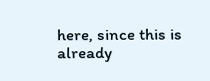here, since this is already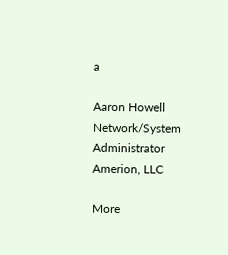a

Aaron Howell
Network/System Administrator
Amerion, LLC

More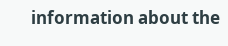information about the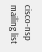cisco-nsp mailing list